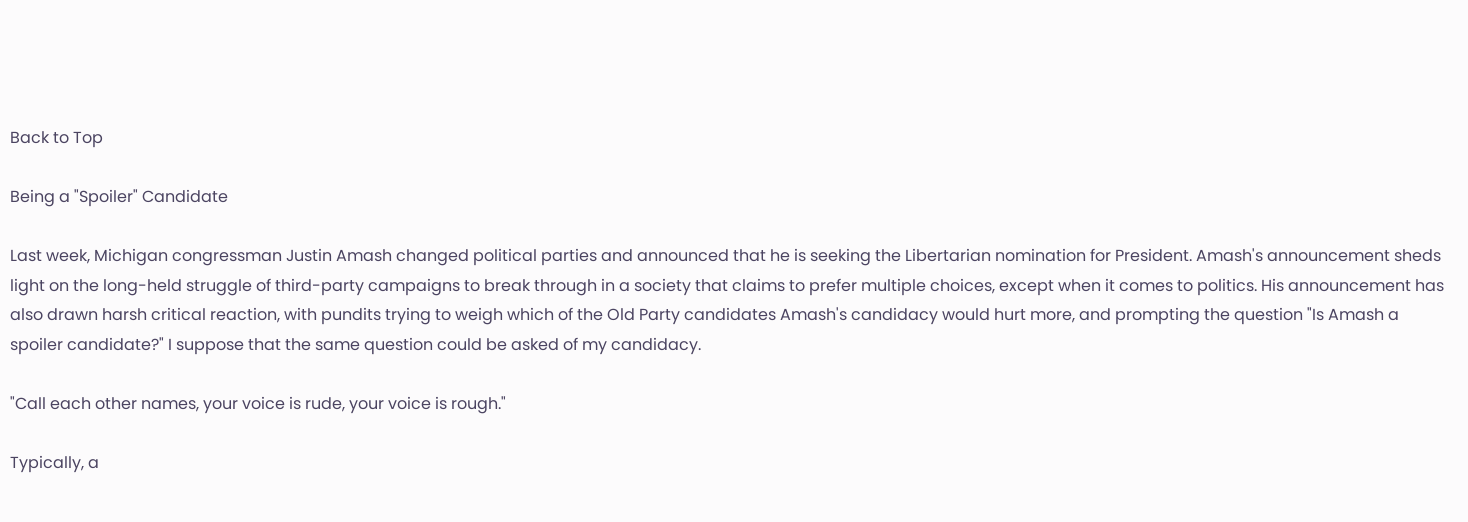Back to Top

Being a "Spoiler" Candidate

Last week, Michigan congressman Justin Amash changed political parties and announced that he is seeking the Libertarian nomination for President. Amash's announcement sheds light on the long-held struggle of third-party campaigns to break through in a society that claims to prefer multiple choices, except when it comes to politics. His announcement has also drawn harsh critical reaction, with pundits trying to weigh which of the Old Party candidates Amash's candidacy would hurt more, and prompting the question "Is Amash a spoiler candidate?" I suppose that the same question could be asked of my candidacy.

"Call each other names, your voice is rude, your voice is rough."

Typically, a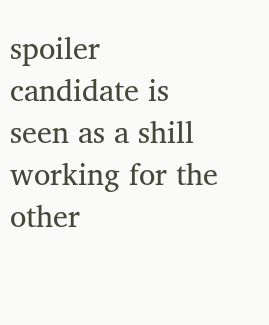spoiler candidate is seen as a shill working for the other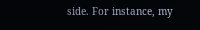side. For instance, my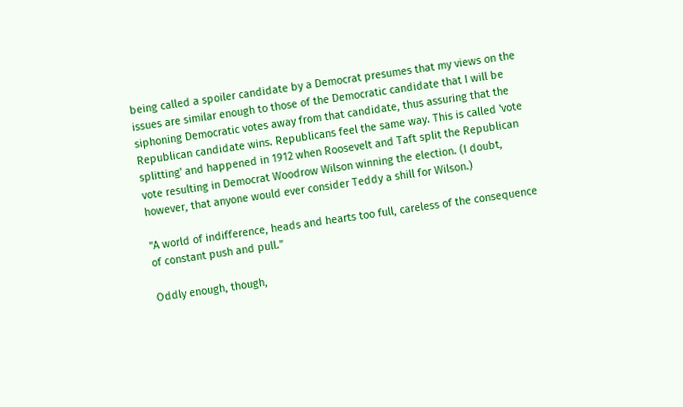being called a spoiler candidate by a Democrat presumes that my views on the issues are similar enough to those of the Democratic candidate that I will be siphoning Democratic votes away from that candidate, thus assuring that the Republican candidate wins. Republicans feel the same way. This is called 'vote splitting' and happened in 1912 when Roosevelt and Taft split the Republican vote resulting in Democrat Woodrow Wilson winning the election. (I doubt, however, that anyone would ever consider Teddy a shill for Wilson.)

"A world of indifference, heads and hearts too full, careless of the consequence of constant push and pull."

Oddly enough, though,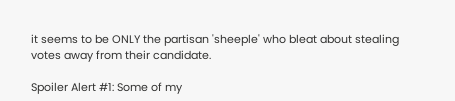it seems to be ONLY the partisan 'sheeple' who bleat about stealing votes away from their candidate.

Spoiler Alert #1: Some of my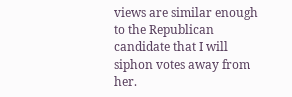views are similar enough to the Republican candidate that I will siphon votes away from her.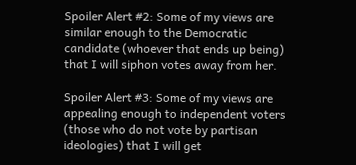Spoiler Alert #2: Some of my views are similar enough to the Democratic candidate (whoever that ends up being) that I will siphon votes away from her.

Spoiler Alert #3: Some of my views are appealing enough to independent voters (those who do not vote by partisan ideologies) that I will get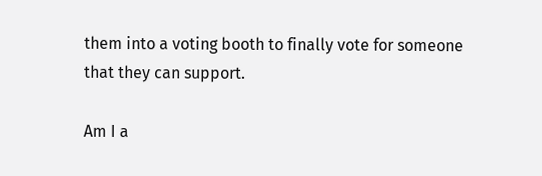them into a voting booth to finally vote for someone that they can support.

Am I a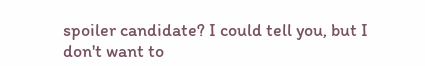spoiler candidate? I could tell you, but I don't want to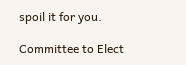spoil it for you.

Committee to Elect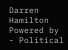Darren Hamilton
Powered by - Political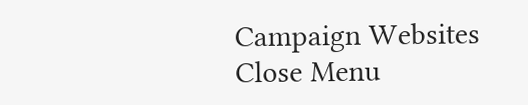Campaign Websites
Close Menu